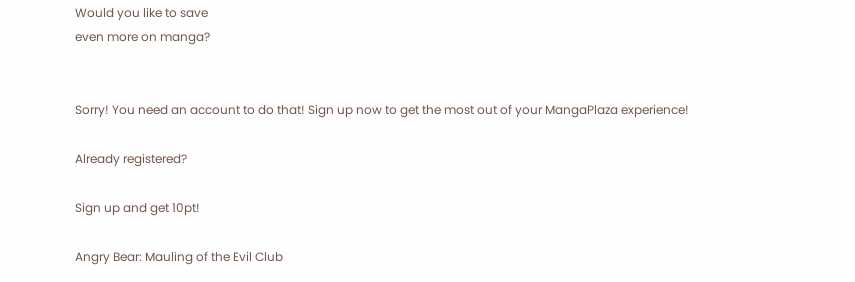Would you like to save
even more on manga?


Sorry! You need an account to do that! Sign up now to get the most out of your MangaPlaza experience!

Already registered?

Sign up and get 10pt!

Angry Bear: Mauling of the Evil Club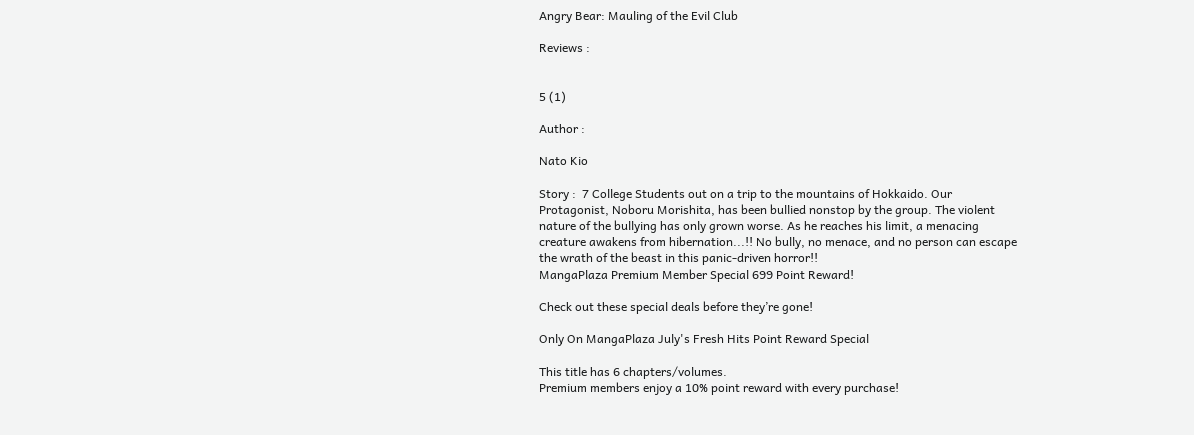Angry Bear: Mauling of the Evil Club

Reviews :


5 (1)

Author :

Nato Kio

Story :  7 College Students out on a trip to the mountains of Hokkaido. Our Protagonist, Noboru Morishita, has been bullied nonstop by the group. The violent nature of the bullying has only grown worse. As he reaches his limit, a menacing creature awakens from hibernation...!! No bully, no menace, and no person can escape the wrath of the beast in this panic-driven horror!!
MangaPlaza Premium Member Special 699 Point Reward!

Check out these special deals before they’re gone!

Only On MangaPlaza July's Fresh Hits Point Reward Special

This title has 6 chapters/volumes.
Premium members enjoy a 10% point reward with every purchase!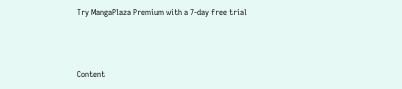Try MangaPlaza Premium with a 7-day free trial



Content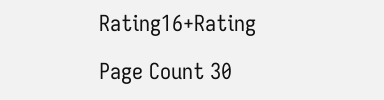Rating16+Rating

Page Count 30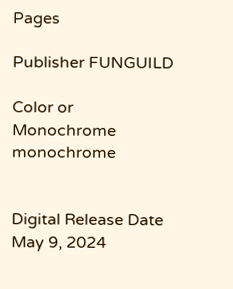Pages

Publisher FUNGUILD

Color or Monochrome monochrome


Digital Release Date May 9, 2024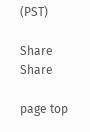(PST)

Share Share

page top